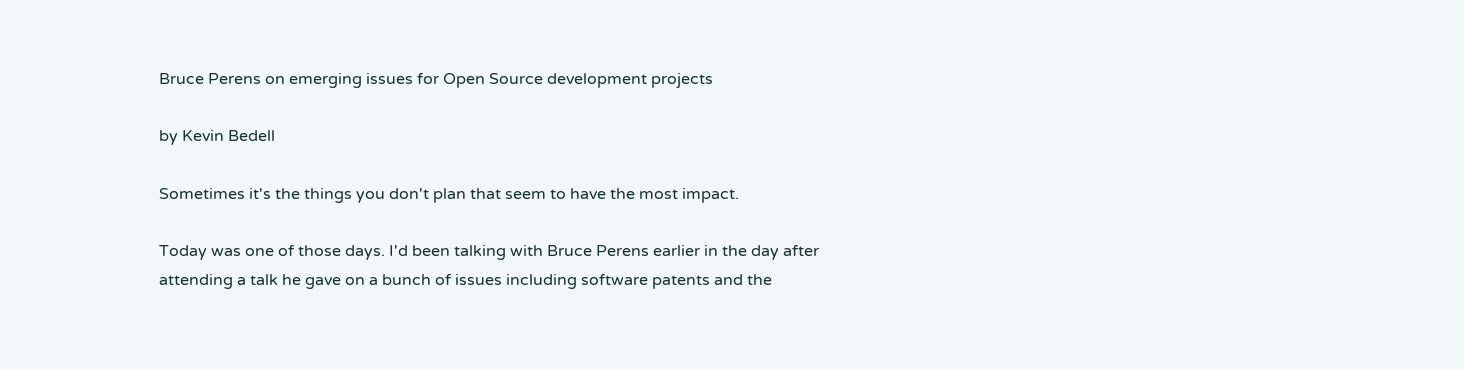Bruce Perens on emerging issues for Open Source development projects

by Kevin Bedell

Sometimes it's the things you don't plan that seem to have the most impact.

Today was one of those days. I'd been talking with Bruce Perens earlier in the day after attending a talk he gave on a bunch of issues including software patents and the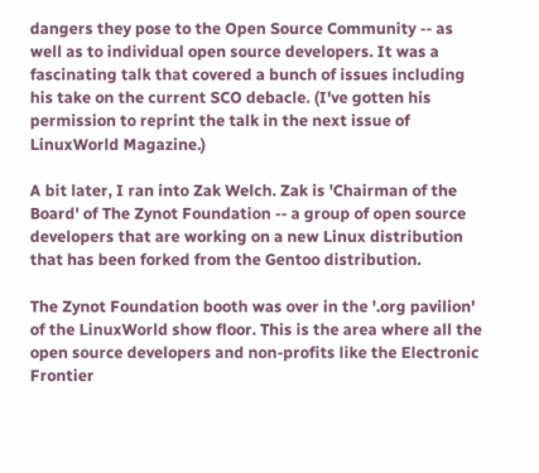dangers they pose to the Open Source Community -- as well as to individual open source developers. It was a fascinating talk that covered a bunch of issues including his take on the current SCO debacle. (I've gotten his permission to reprint the talk in the next issue of LinuxWorld Magazine.)

A bit later, I ran into Zak Welch. Zak is 'Chairman of the Board' of The Zynot Foundation -- a group of open source developers that are working on a new Linux distribution that has been forked from the Gentoo distribution.

The Zynot Foundation booth was over in the '.org pavilion' of the LinuxWorld show floor. This is the area where all the open source developers and non-profits like the Electronic Frontier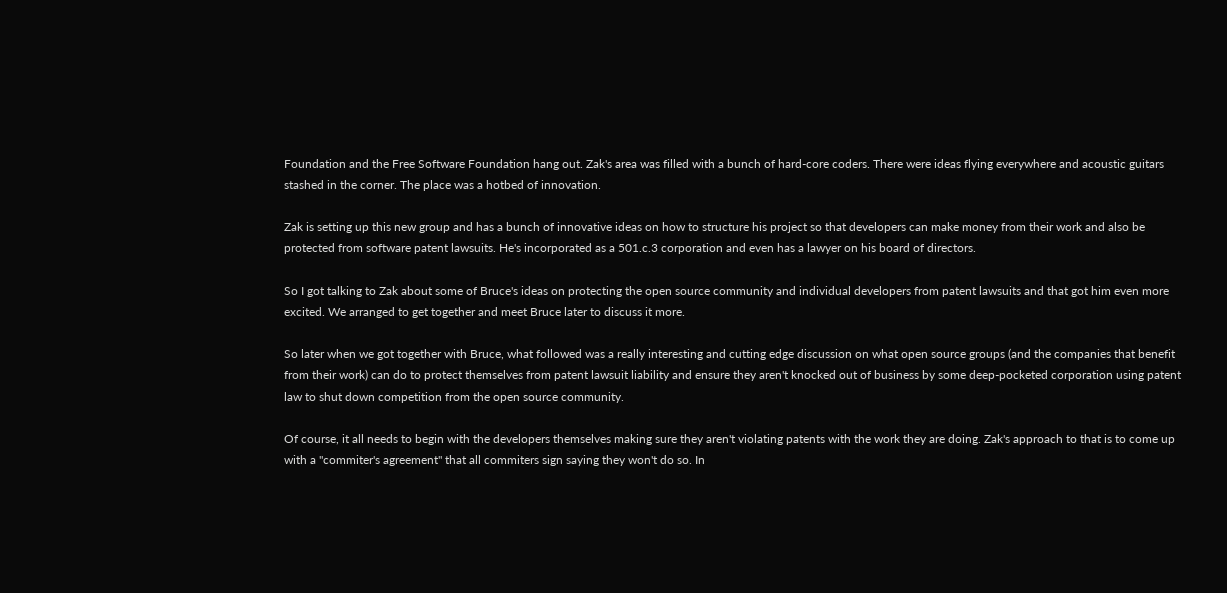Foundation and the Free Software Foundation hang out. Zak's area was filled with a bunch of hard-core coders. There were ideas flying everywhere and acoustic guitars stashed in the corner. The place was a hotbed of innovation.

Zak is setting up this new group and has a bunch of innovative ideas on how to structure his project so that developers can make money from their work and also be protected from software patent lawsuits. He's incorporated as a 501.c.3 corporation and even has a lawyer on his board of directors.

So I got talking to Zak about some of Bruce's ideas on protecting the open source community and individual developers from patent lawsuits and that got him even more excited. We arranged to get together and meet Bruce later to discuss it more.

So later when we got together with Bruce, what followed was a really interesting and cutting edge discussion on what open source groups (and the companies that benefit from their work) can do to protect themselves from patent lawsuit liability and ensure they aren't knocked out of business by some deep-pocketed corporation using patent law to shut down competition from the open source community.

Of course, it all needs to begin with the developers themselves making sure they aren't violating patents with the work they are doing. Zak's approach to that is to come up with a "commiter's agreement" that all commiters sign saying they won't do so. In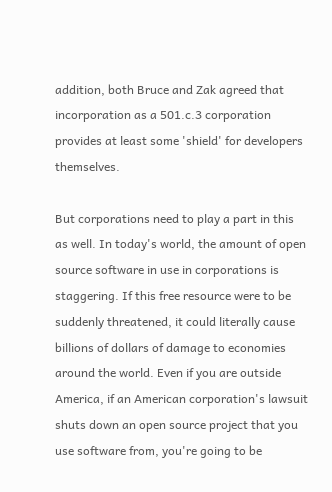addition, both Bruce and Zak agreed that incorporation as a 501.c.3 corporation provides at least some 'shield' for developers themselves.

But corporations need to play a part in this as well. In today's world, the amount of open source software in use in corporations is staggering. If this free resource were to be suddenly threatened, it could literally cause billions of dollars of damage to economies around the world. Even if you are outside America, if an American corporation's lawsuit shuts down an open source project that you use software from, you're going to be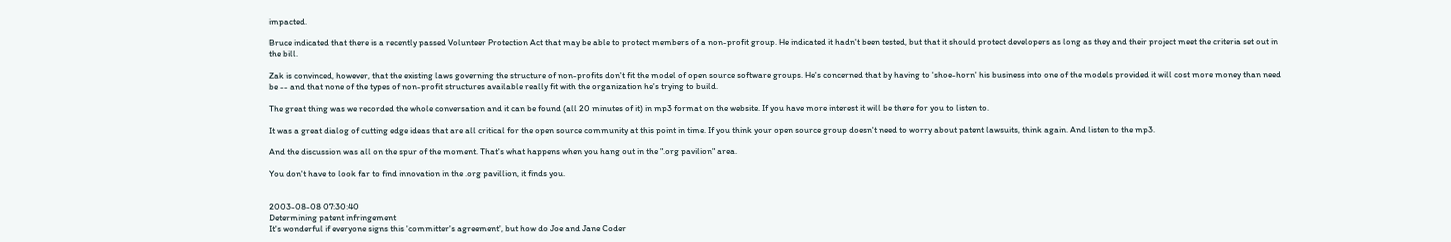impacted.

Bruce indicated that there is a recently passed Volunteer Protection Act that may be able to protect members of a non-profit group. He indicated it hadn't been tested, but that it should protect developers as long as they and their project meet the criteria set out in the bill.

Zak is convinced, however, that the existing laws governing the structure of non-profits don't fit the model of open source software groups. He's concerned that by having to 'shoe-horn' his business into one of the models provided it will cost more money than need be -- and that none of the types of non-profit structures available really fit with the organization he's trying to build.

The great thing was we recorded the whole conversation and it can be found (all 20 minutes of it) in mp3 format on the website. If you have more interest it will be there for you to listen to.

It was a great dialog of cutting edge ideas that are all critical for the open source community at this point in time. If you think your open source group doesn't need to worry about patent lawsuits, think again. And listen to the mp3.

And the discussion was all on the spur of the moment. That's what happens when you hang out in the ".org pavilion" area.

You don't have to look far to find innovation in the .org pavillion, it finds you.


2003-08-08 07:30:40
Determining patent infringement
It's wonderful if everyone signs this 'committer's agreement', but how do Joe and Jane Coder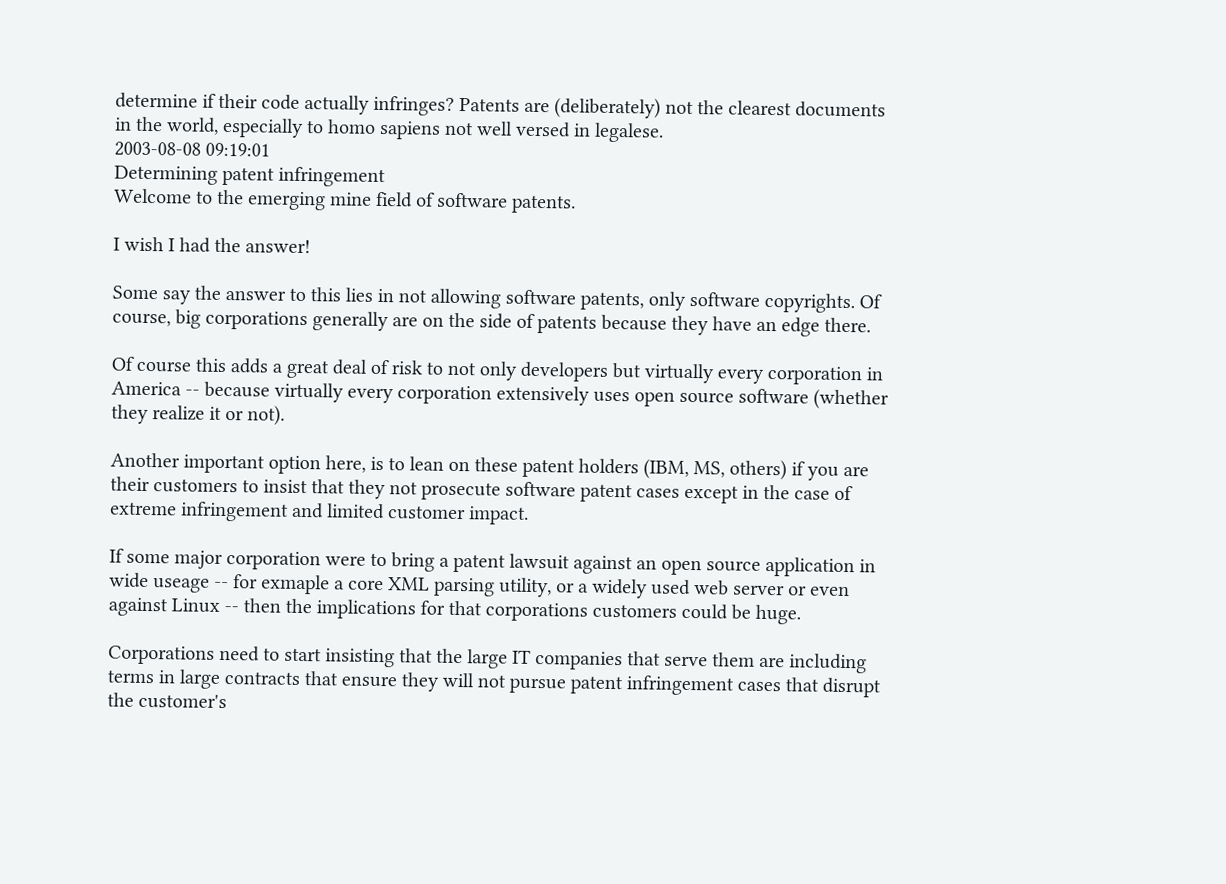determine if their code actually infringes? Patents are (deliberately) not the clearest documents in the world, especially to homo sapiens not well versed in legalese.
2003-08-08 09:19:01
Determining patent infringement
Welcome to the emerging mine field of software patents.

I wish I had the answer!

Some say the answer to this lies in not allowing software patents, only software copyrights. Of course, big corporations generally are on the side of patents because they have an edge there.

Of course this adds a great deal of risk to not only developers but virtually every corporation in America -- because virtually every corporation extensively uses open source software (whether they realize it or not).

Another important option here, is to lean on these patent holders (IBM, MS, others) if you are their customers to insist that they not prosecute software patent cases except in the case of extreme infringement and limited customer impact.

If some major corporation were to bring a patent lawsuit against an open source application in wide useage -- for exmaple a core XML parsing utility, or a widely used web server or even against Linux -- then the implications for that corporations customers could be huge.

Corporations need to start insisting that the large IT companies that serve them are including terms in large contracts that ensure they will not pursue patent infringement cases that disrupt the customer's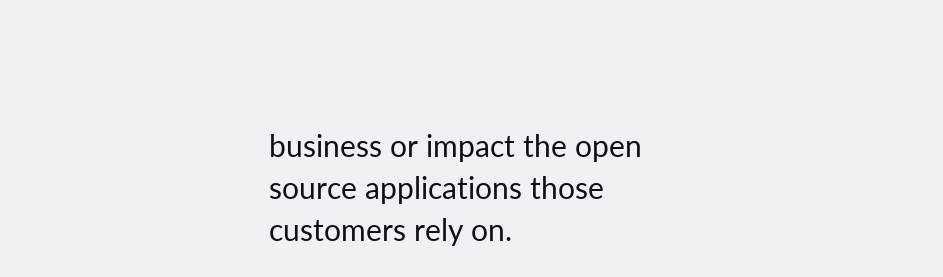business or impact the open source applications those customers rely on.